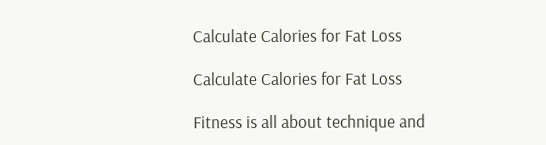Calculate Calories for Fat Loss

Calculate Calories for Fat Loss

Fitness is all about technique and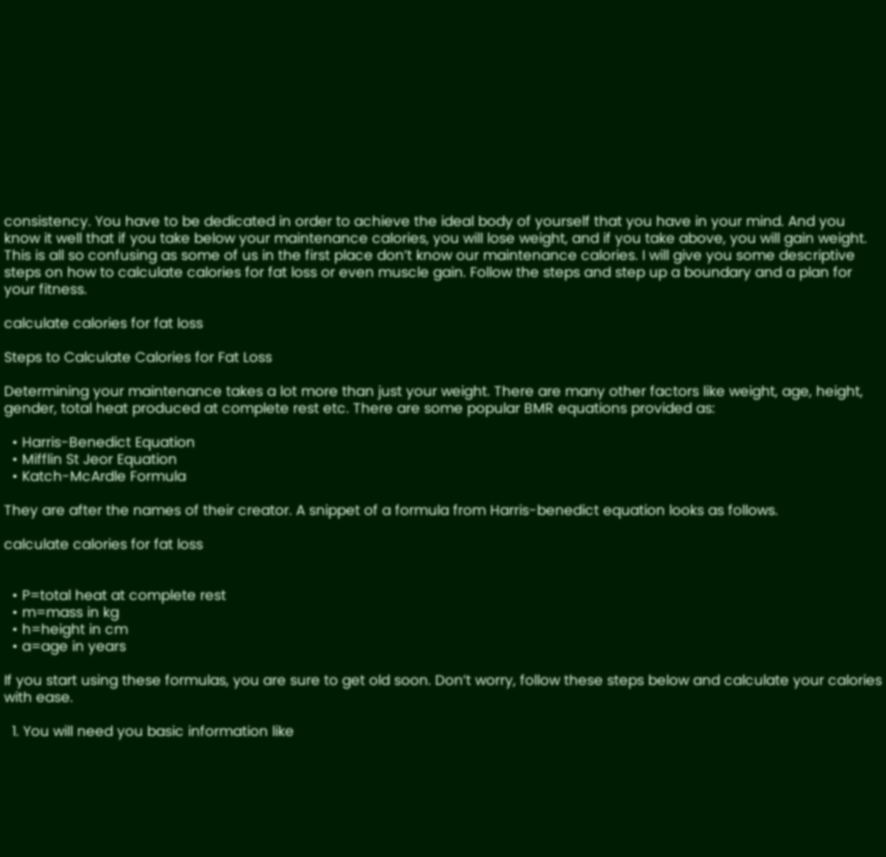consistency. You have to be dedicated in order to achieve the ideal body of yourself that you have in your mind. And you know it well that if you take below your maintenance calories, you will lose weight, and if you take above, you will gain weight. This is all so confusing as some of us in the first place don’t know our maintenance calories. I will give you some descriptive steps on how to calculate calories for fat loss or even muscle gain. Follow the steps and step up a boundary and a plan for your fitness.

calculate calories for fat loss

Steps to Calculate Calories for Fat Loss

Determining your maintenance takes a lot more than just your weight. There are many other factors like weight, age, height, gender, total heat produced at complete rest etc. There are some popular BMR equations provided as:

  • Harris-Benedict Equation
  • Mifflin St Jeor Equation
  • Katch-McArdle Formula

They are after the names of their creator. A snippet of a formula from Harris-benedict equation looks as follows.

calculate calories for fat loss


  • P=total heat at complete rest
  • m=mass in kg
  • h=height in cm
  • a=age in years

If you start using these formulas, you are sure to get old soon. Don’t worry, follow these steps below and calculate your calories with ease.

  1. You will need you basic information like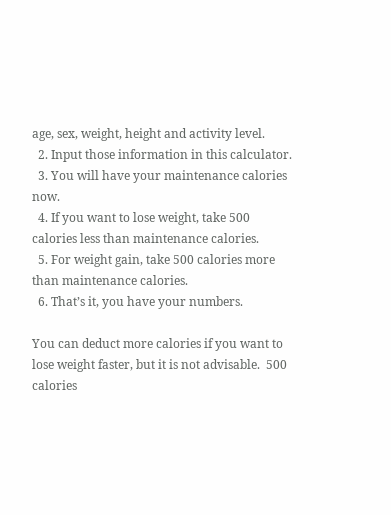age, sex, weight, height and activity level.
  2. Input those information in this calculator.
  3. You will have your maintenance calories now.
  4. If you want to lose weight, take 500 calories less than maintenance calories.
  5. For weight gain, take 500 calories more than maintenance calories.
  6. That’s it, you have your numbers.

You can deduct more calories if you want to lose weight faster, but it is not advisable.  500 calories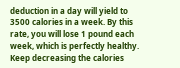deduction in a day will yield to 3500 calories in a week. By this rate, you will lose 1 pound each week, which is perfectly healthy. Keep decreasing the calories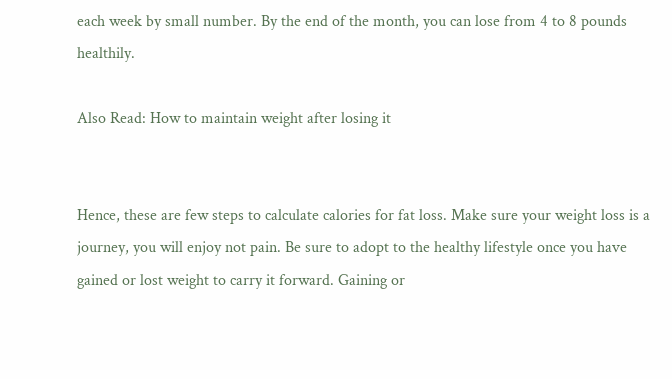each week by small number. By the end of the month, you can lose from 4 to 8 pounds healthily.

Also Read: How to maintain weight after losing it


Hence, these are few steps to calculate calories for fat loss. Make sure your weight loss is a journey, you will enjoy not pain. Be sure to adopt to the healthy lifestyle once you have gained or lost weight to carry it forward. Gaining or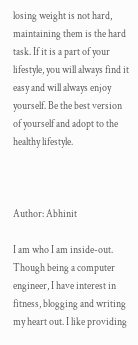losing weight is not hard, maintaining them is the hard task. If it is a part of your lifestyle, you will always find it easy and will always enjoy yourself. Be the best version of yourself and adopt to the healthy lifestyle.



Author: Abhinit

I am who I am inside-out. Though being a computer engineer, I have interest in fitness, blogging and writing my heart out. I like providing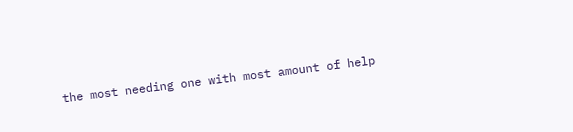the most needing one with most amount of help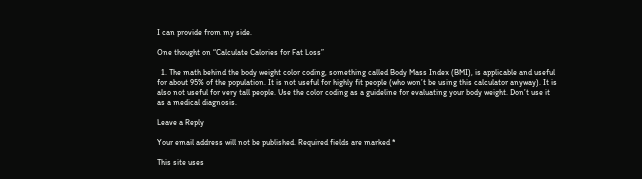I can provide from my side.

One thought on “Calculate Calories for Fat Loss”

  1. The math behind the body weight color coding, something called Body Mass Index (BMI), is applicable and useful for about 95% of the population. It is not useful for highly fit people (who won’t be using this calculator anyway). It is also not useful for very tall people. Use the color coding as a guideline for evaluating your body weight. Don’t use it as a medical diagnosis.

Leave a Reply

Your email address will not be published. Required fields are marked *

This site uses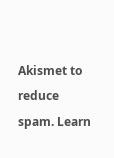Akismet to reduce spam. Learn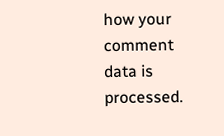how your comment data is processed.